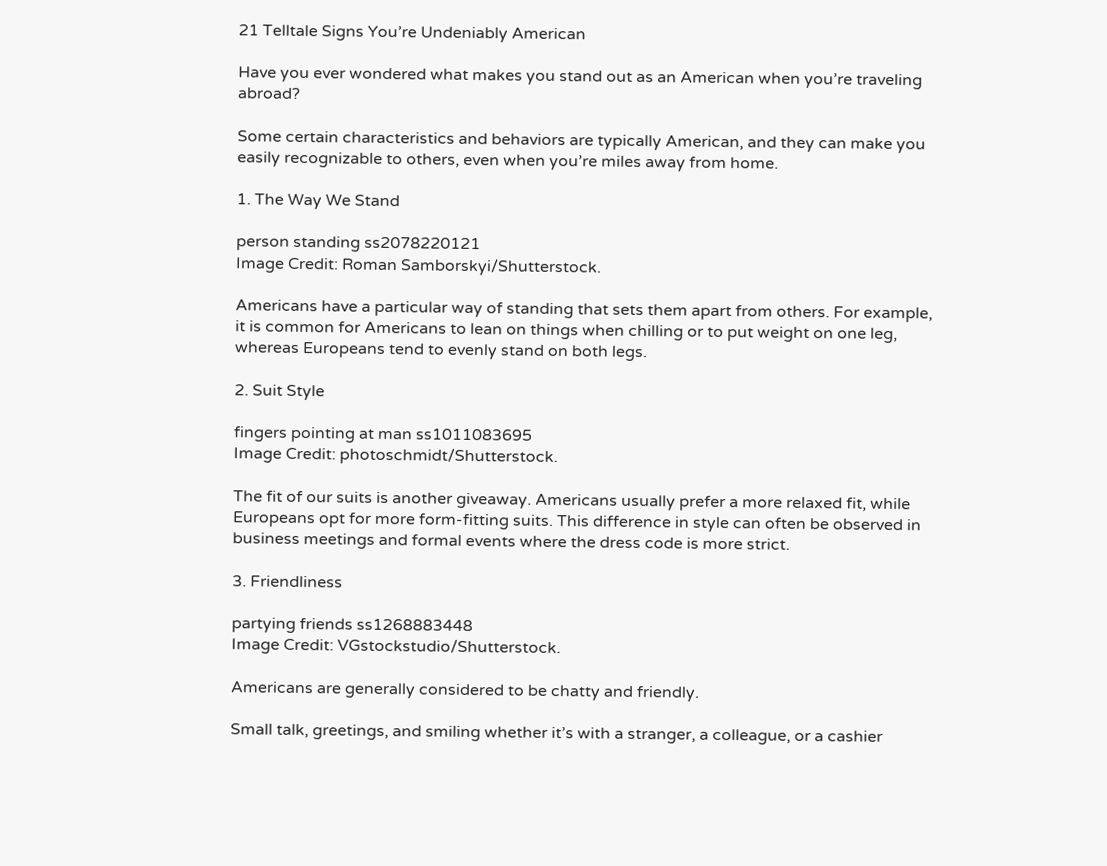21 Telltale Signs You’re Undeniably American

Have you ever wondered what makes you stand out as an American when you’re traveling abroad?

Some certain characteristics and behaviors are typically American, and they can make you easily recognizable to others, even when you’re miles away from home.

1. The Way We Stand

person standing ss2078220121
Image Credit: Roman Samborskyi/Shutterstock.

Americans have a particular way of standing that sets them apart from others. For example, it is common for Americans to lean on things when chilling or to put weight on one leg, whereas Europeans tend to evenly stand on both legs.

2. Suit Style

fingers pointing at man ss1011083695
Image Credit: photoschmidt/Shutterstock.

The fit of our suits is another giveaway. Americans usually prefer a more relaxed fit, while Europeans opt for more form-fitting suits. This difference in style can often be observed in business meetings and formal events where the dress code is more strict.

3. Friendliness

partying friends ss1268883448
Image Credit: VGstockstudio/Shutterstock.

Americans are generally considered to be chatty and friendly.

Small talk, greetings, and smiling whether it’s with a stranger, a colleague, or a cashier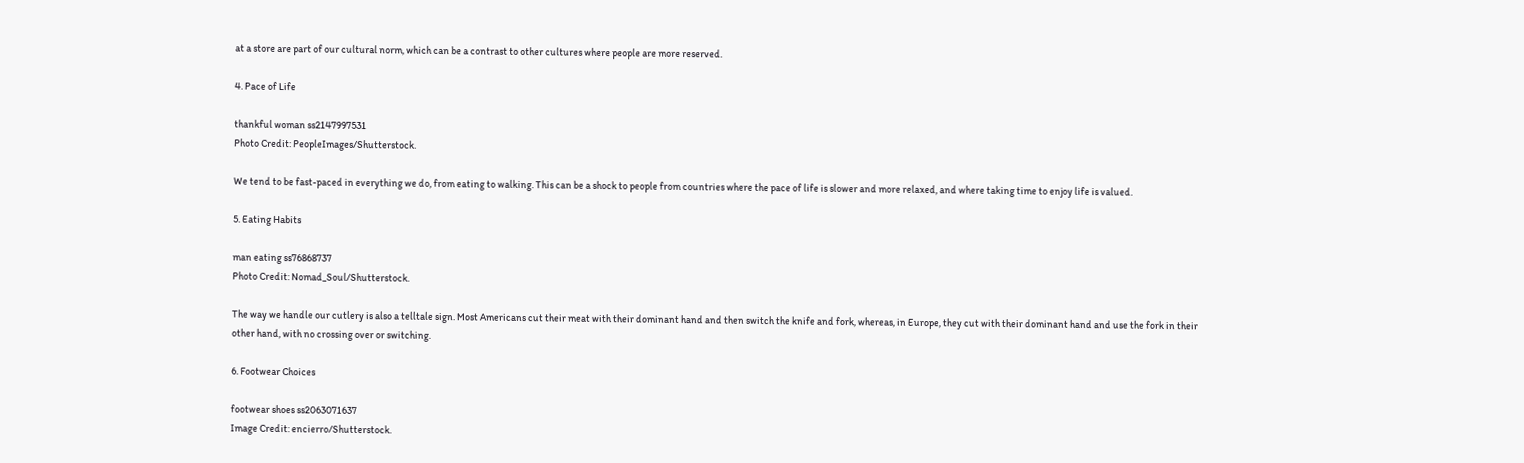at a store are part of our cultural norm, which can be a contrast to other cultures where people are more reserved.

4. Pace of Life

thankful woman ss2147997531
Photo Credit: PeopleImages/Shutterstock.

We tend to be fast-paced in everything we do, from eating to walking. This can be a shock to people from countries where the pace of life is slower and more relaxed, and where taking time to enjoy life is valued.

5. Eating Habits

man eating ss76868737
Photo Credit: Nomad_Soul/Shutterstock.

The way we handle our cutlery is also a telltale sign. Most Americans cut their meat with their dominant hand and then switch the knife and fork, whereas, in Europe, they cut with their dominant hand and use the fork in their other hand, with no crossing over or switching.

6. Footwear Choices

footwear shoes ss2063071637
Image Credit: encierro/Shutterstock.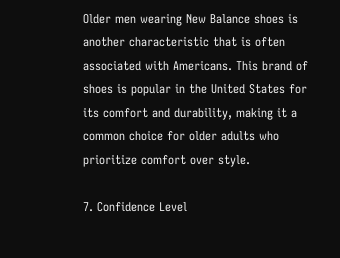Older men wearing New Balance shoes is another characteristic that is often associated with Americans. This brand of shoes is popular in the United States for its comfort and durability, making it a common choice for older adults who prioritize comfort over style.

7. Confidence Level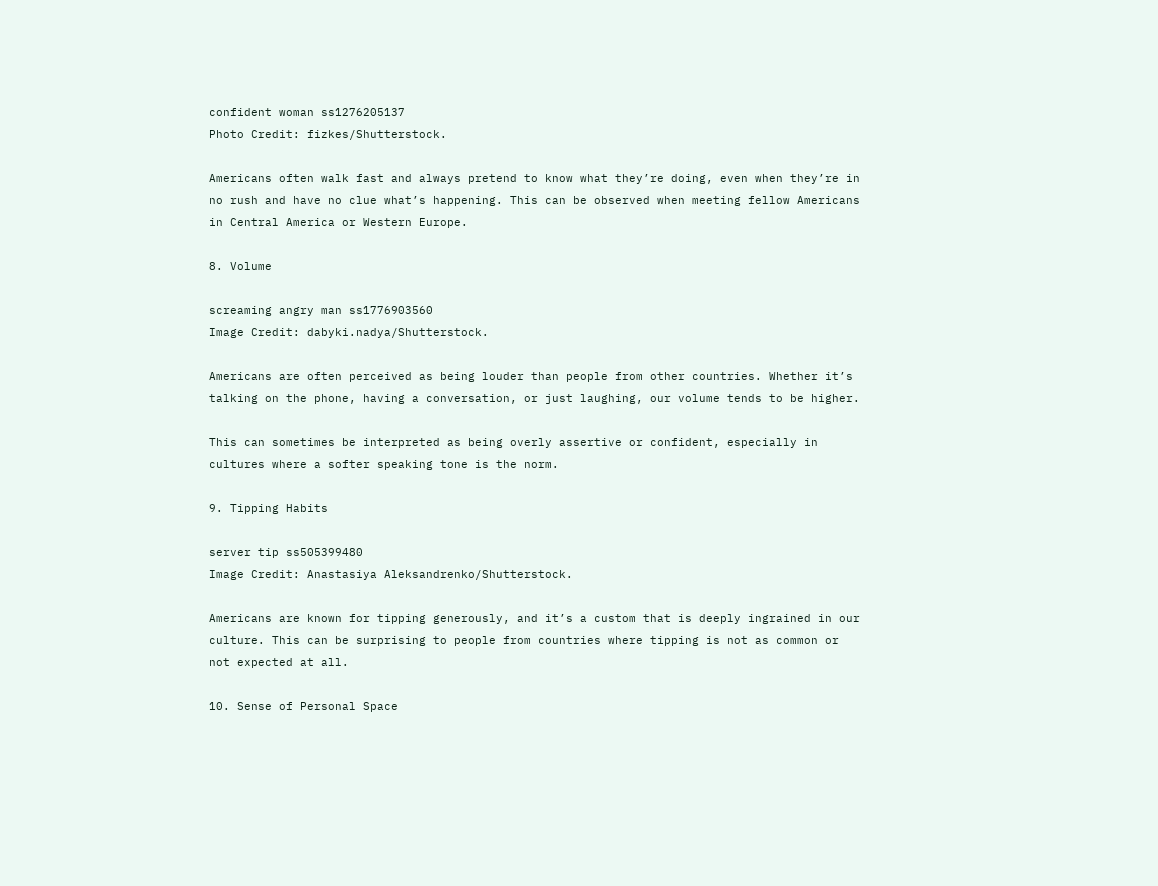confident woman ss1276205137
Photo Credit: fizkes/Shutterstock.

Americans often walk fast and always pretend to know what they’re doing, even when they’re in no rush and have no clue what’s happening. This can be observed when meeting fellow Americans in Central America or Western Europe.

8. Volume

screaming angry man ss1776903560
Image Credit: dabyki.nadya/Shutterstock.

Americans are often perceived as being louder than people from other countries. Whether it’s talking on the phone, having a conversation, or just laughing, our volume tends to be higher.

This can sometimes be interpreted as being overly assertive or confident, especially in cultures where a softer speaking tone is the norm.

9. Tipping Habits

server tip ss505399480
Image Credit: Anastasiya Aleksandrenko/Shutterstock.

Americans are known for tipping generously, and it’s a custom that is deeply ingrained in our culture. This can be surprising to people from countries where tipping is not as common or not expected at all.

10. Sense of Personal Space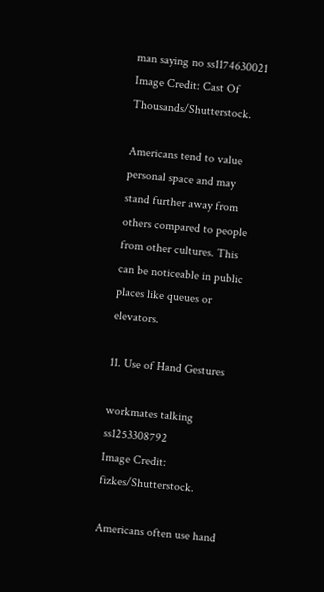man saying no ss1174630021
Image Credit: Cast Of Thousands/Shutterstock.

Americans tend to value personal space and may stand further away from others compared to people from other cultures. This can be noticeable in public places like queues or elevators.

11. Use of Hand Gestures

workmates talking ss1253308792
Image Credit: fizkes/Shutterstock.

Americans often use hand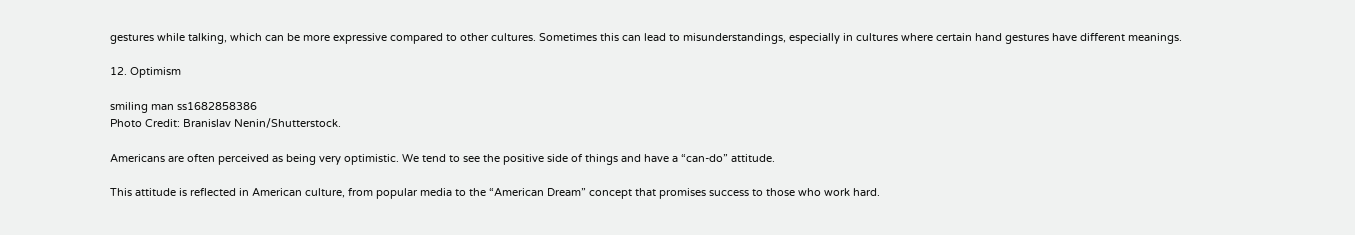gestures while talking, which can be more expressive compared to other cultures. Sometimes this can lead to misunderstandings, especially in cultures where certain hand gestures have different meanings.

12. Optimism

smiling man ss1682858386
Photo Credit: Branislav Nenin/Shutterstock.

Americans are often perceived as being very optimistic. We tend to see the positive side of things and have a “can-do” attitude.

This attitude is reflected in American culture, from popular media to the “American Dream” concept that promises success to those who work hard.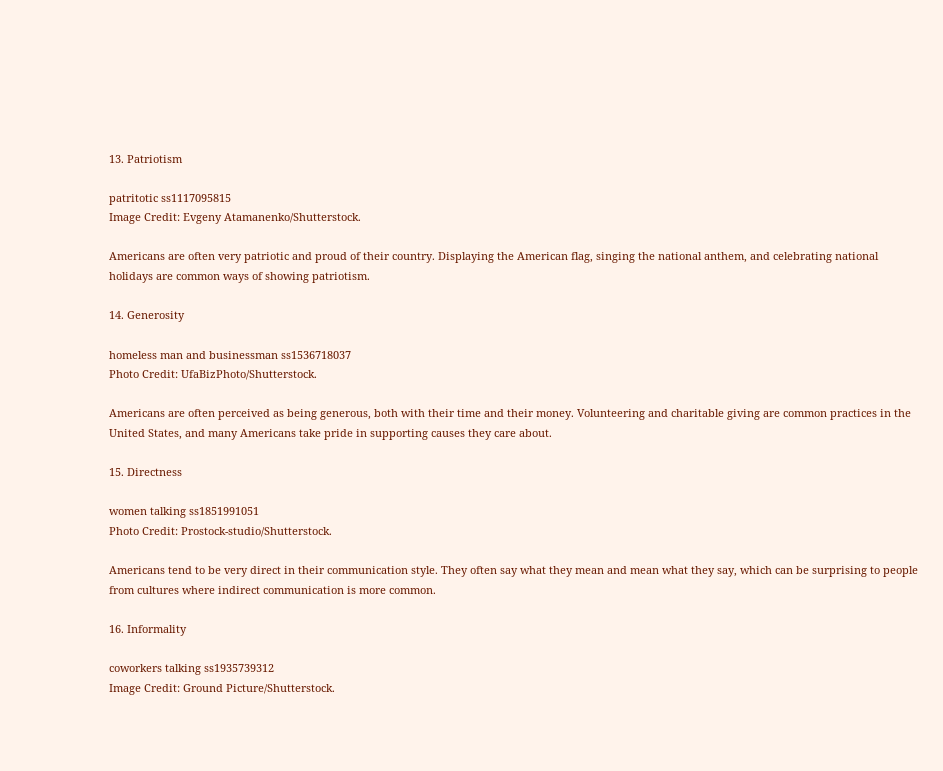13. Patriotism

patritotic ss1117095815
Image Credit: Evgeny Atamanenko/Shutterstock.

Americans are often very patriotic and proud of their country. Displaying the American flag, singing the national anthem, and celebrating national holidays are common ways of showing patriotism.

14. Generosity

homeless man and businessman ss1536718037
Photo Credit: UfaBizPhoto/Shutterstock.

Americans are often perceived as being generous, both with their time and their money. Volunteering and charitable giving are common practices in the United States, and many Americans take pride in supporting causes they care about.

15. Directness

women talking ss1851991051
Photo Credit: Prostock-studio/Shutterstock.

Americans tend to be very direct in their communication style. They often say what they mean and mean what they say, which can be surprising to people from cultures where indirect communication is more common.

16. Informality

coworkers talking ss1935739312
Image Credit: Ground Picture/Shutterstock.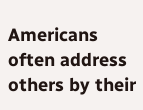Americans often address others by their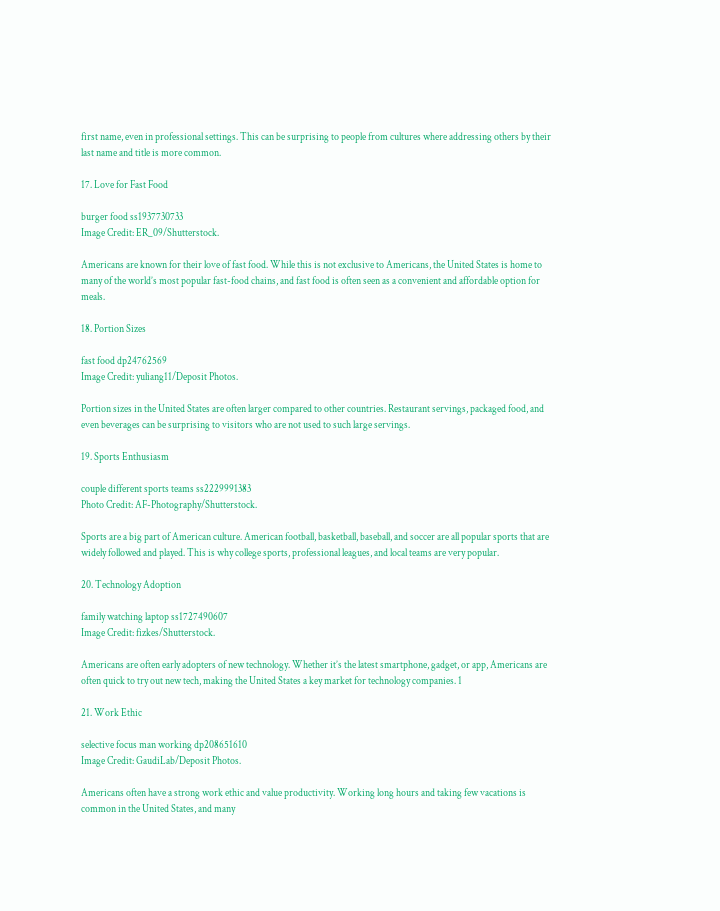first name, even in professional settings. This can be surprising to people from cultures where addressing others by their last name and title is more common.

17. Love for Fast Food

burger food ss1937730733
Image Credit: ER_09/Shutterstock.

Americans are known for their love of fast food. While this is not exclusive to Americans, the United States is home to many of the world’s most popular fast-food chains, and fast food is often seen as a convenient and affordable option for meals.

18. Portion Sizes

fast food dp24762569
Image Credit: yuliang11/Deposit Photos.

Portion sizes in the United States are often larger compared to other countries. Restaurant servings, packaged food, and even beverages can be surprising to visitors who are not used to such large servings.

19. Sports Enthusiasm

couple different sports teams ss2229991383
Photo Credit: AF-Photography/Shutterstock.

Sports are a big part of American culture. American football, basketball, baseball, and soccer are all popular sports that are widely followed and played. This is why college sports, professional leagues, and local teams are very popular.

20. Technology Adoption

family watching laptop ss1727490607
Image Credit: fizkes/Shutterstock.

Americans are often early adopters of new technology. Whether it’s the latest smartphone, gadget, or app, Americans are often quick to try out new tech, making the United States a key market for technology companies. 1

21. Work Ethic

selective focus man working dp208651610
Image Credit: GaudiLab/Deposit Photos.

Americans often have a strong work ethic and value productivity. Working long hours and taking few vacations is common in the United States, and many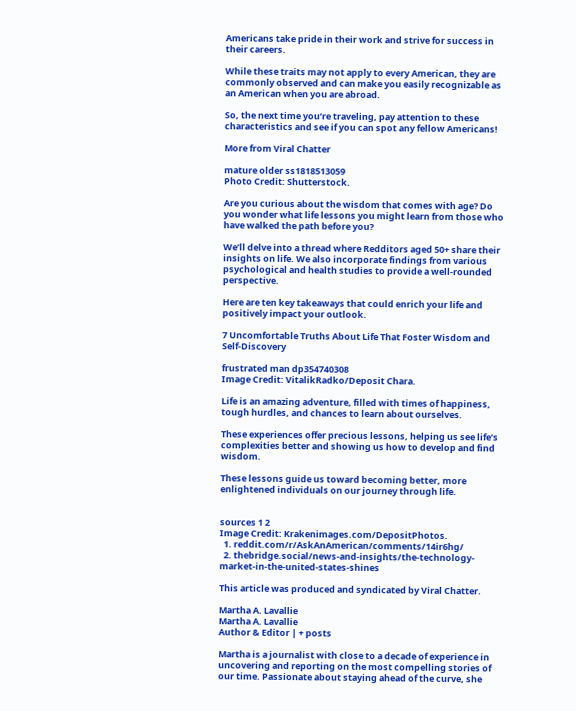Americans take pride in their work and strive for success in their careers.

While these traits may not apply to every American, they are commonly observed and can make you easily recognizable as an American when you are abroad.

So, the next time you’re traveling, pay attention to these characteristics and see if you can spot any fellow Americans!

More from Viral Chatter

mature older ss1818513059
Photo Credit: Shutterstock.

Are you curious about the wisdom that comes with age? Do you wonder what life lessons you might learn from those who have walked the path before you?

We’ll delve into a thread where Redditors aged 50+ share their insights on life. We also incorporate findings from various psychological and health studies to provide a well-rounded perspective.

Here are ten key takeaways that could enrich your life and positively impact your outlook.

7 Uncomfortable Truths About Life That Foster Wisdom and Self-Discovery

frustrated man dp354740308
Image Credit: VitalikRadko/Deposit Chara.

Life is an amazing adventure, filled with times of happiness, tough hurdles, and chances to learn about ourselves.

These experiences offer precious lessons, helping us see life’s complexities better and showing us how to develop and find wisdom.

These lessons guide us toward becoming better, more enlightened individuals on our journey through life.


sources 1 2
Image Credit: Krakenimages.com/DepositPhotos.
  1. reddit.com/r/AskAnAmerican/comments/14ir6hg/
  2. thebridge.social/news-and-insights/the-technology-market-in-the-united-states-shines

This article was produced and syndicated by Viral Chatter.

Martha A. Lavallie
Martha A. Lavallie
Author & Editor | + posts

Martha is a journalist with close to a decade of experience in uncovering and reporting on the most compelling stories of our time. Passionate about staying ahead of the curve, she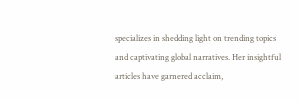specializes in shedding light on trending topics and captivating global narratives. Her insightful articles have garnered acclaim,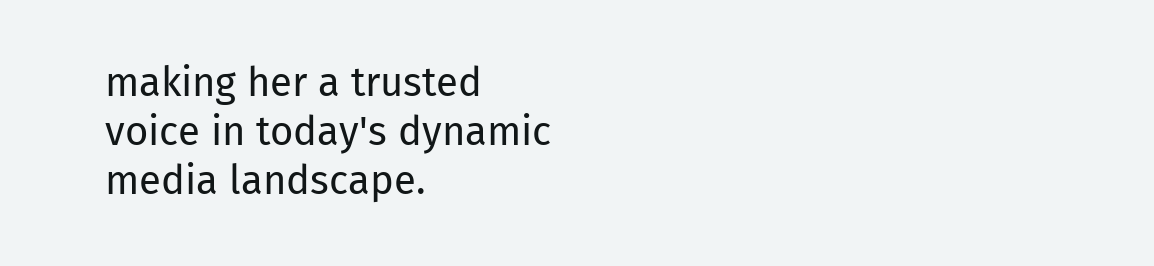making her a trusted voice in today's dynamic media landscape.